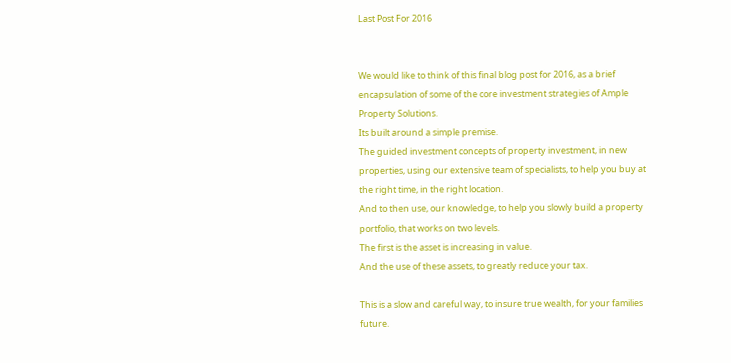Last Post For 2016


We would like to think of this final blog post for 2016, as a brief encapsulation of some of the core investment strategies of Ample Property Solutions.
Its built around a simple premise.
The guided investment concepts of property investment, in new properties, using our extensive team of specialists, to help you buy at the right time, in the right location.
And to then use, our knowledge, to help you slowly build a property portfolio, that works on two levels.
The first is the asset is increasing in value.
And the use of these assets, to greatly reduce your tax.

This is a slow and careful way, to insure true wealth, for your families future.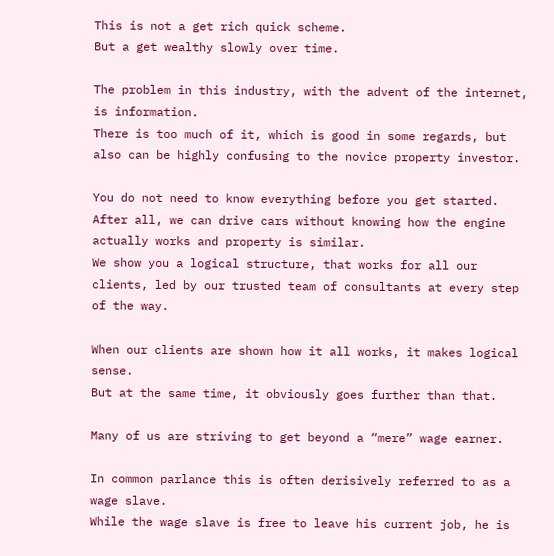This is not a get rich quick scheme.
But a get wealthy slowly over time.

The problem in this industry, with the advent of the internet, is information.
There is too much of it, which is good in some regards, but also can be highly confusing to the novice property investor.

You do not need to know everything before you get started.
After all, we can drive cars without knowing how the engine actually works and property is similar.
We show you a logical structure, that works for all our clients, led by our trusted team of consultants at every step of the way.

When our clients are shown how it all works, it makes logical sense.
But at the same time, it obviously goes further than that.

Many of us are striving to get beyond a “mere” wage earner.

In common parlance this is often derisively referred to as a wage slave.
While the wage slave is free to leave his current job, he is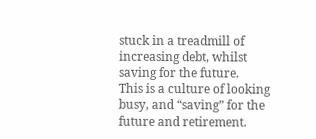stuck in a treadmill of increasing debt, whilst saving for the future.
This is a culture of looking busy, and “saving” for the future and retirement.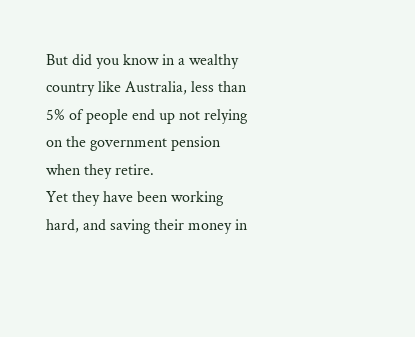But did you know in a wealthy country like Australia, less than 5% of people end up not relying on the government pension when they retire.
Yet they have been working hard, and saving their money in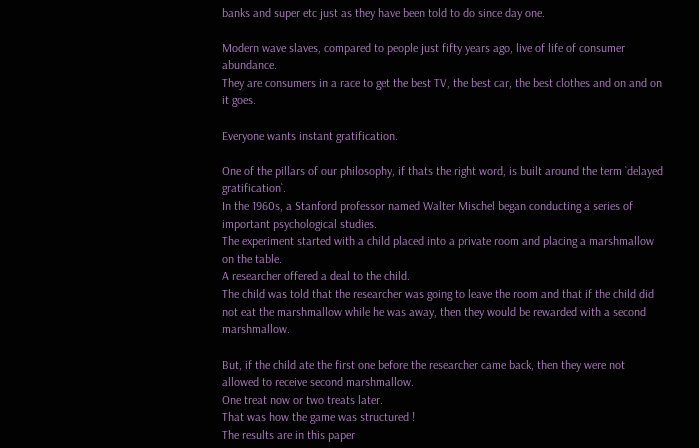banks and super etc just as they have been told to do since day one.

Modern wave slaves, compared to people just fifty years ago, live of life of consumer abundance.
They are consumers in a race to get the best TV, the best car, the best clothes and on and on it goes.

Everyone wants instant gratification.

One of the pillars of our philosophy, if thats the right word, is built around the term `delayed gratification`.
In the 1960s, a Stanford professor named Walter Mischel began conducting a series of important psychological studies.
The experiment started with a child placed into a private room and placing a marshmallow on the table.
A researcher offered a deal to the child.
The child was told that the researcher was going to leave the room and that if the child did not eat the marshmallow while he was away, then they would be rewarded with a second marshmallow.

But, if the child ate the first one before the researcher came back, then they were not allowed to receive second marshmallow.
One treat now or two treats later.
That was how the game was structured !
The results are in this paper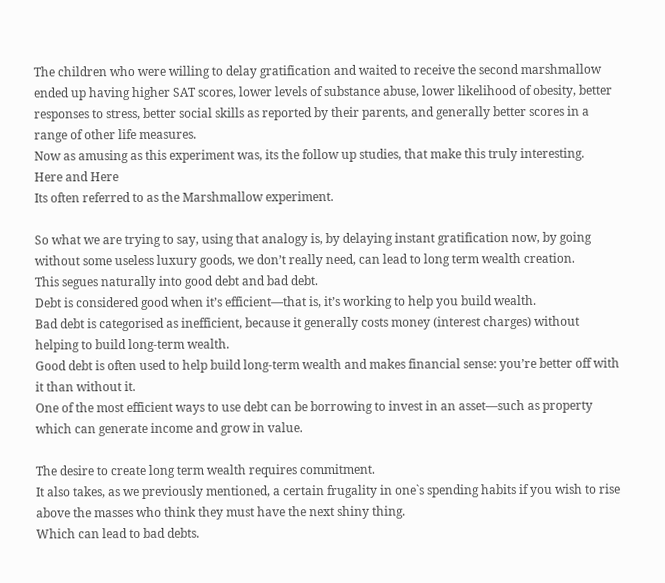The children who were willing to delay gratification and waited to receive the second marshmallow ended up having higher SAT scores, lower levels of substance abuse, lower likelihood of obesity, better responses to stress, better social skills as reported by their parents, and generally better scores in a range of other life measures.
Now as amusing as this experiment was, its the follow up studies, that make this truly interesting.
Here and Here
Its often referred to as the Marshmallow experiment.

So what we are trying to say, using that analogy is, by delaying instant gratification now, by going without some useless luxury goods, we don’t really need, can lead to long term wealth creation.
This segues naturally into good debt and bad debt.
Debt is considered good when it’s efficient—that is, it’s working to help you build wealth.
Bad debt is categorised as inefficient, because it generally costs money (interest charges) without helping to build long-term wealth.
Good debt is often used to help build long-term wealth and makes financial sense: you’re better off with it than without it.
One of the most efficient ways to use debt can be borrowing to invest in an asset—such as property which can generate income and grow in value.

The desire to create long term wealth requires commitment.
It also takes, as we previously mentioned, a certain frugality in one`s spending habits if you wish to rise above the masses who think they must have the next shiny thing.
Which can lead to bad debts.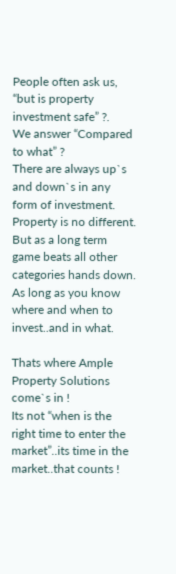People often ask us, “but is property investment safe” ?.
We answer “Compared to what” ?
There are always up`s and down`s in any form of investment.
Property is no different.
But as a long term game beats all other categories hands down.
As long as you know where and when to invest..and in what.

Thats where Ample Property Solutions come`s in !
Its not “when is the right time to enter the market”..its time in the market..that counts !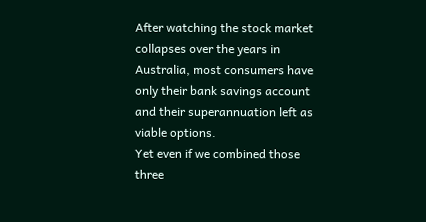After watching the stock market collapses over the years in Australia, most consumers have only their bank savings account and their superannuation left as viable options.
Yet even if we combined those three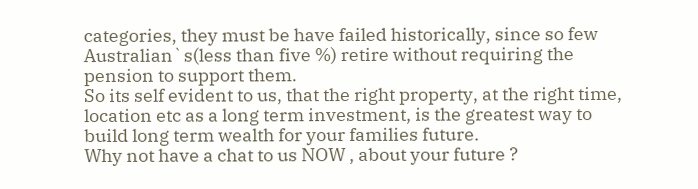categories, they must be have failed historically, since so few Australian`s(less than five %) retire without requiring the pension to support them.
So its self evident to us, that the right property, at the right time, location etc as a long term investment, is the greatest way to build long term wealth for your families future.
Why not have a chat to us NOW , about your future ?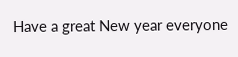Have a great New year everyone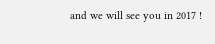and we will see you in 2017 !